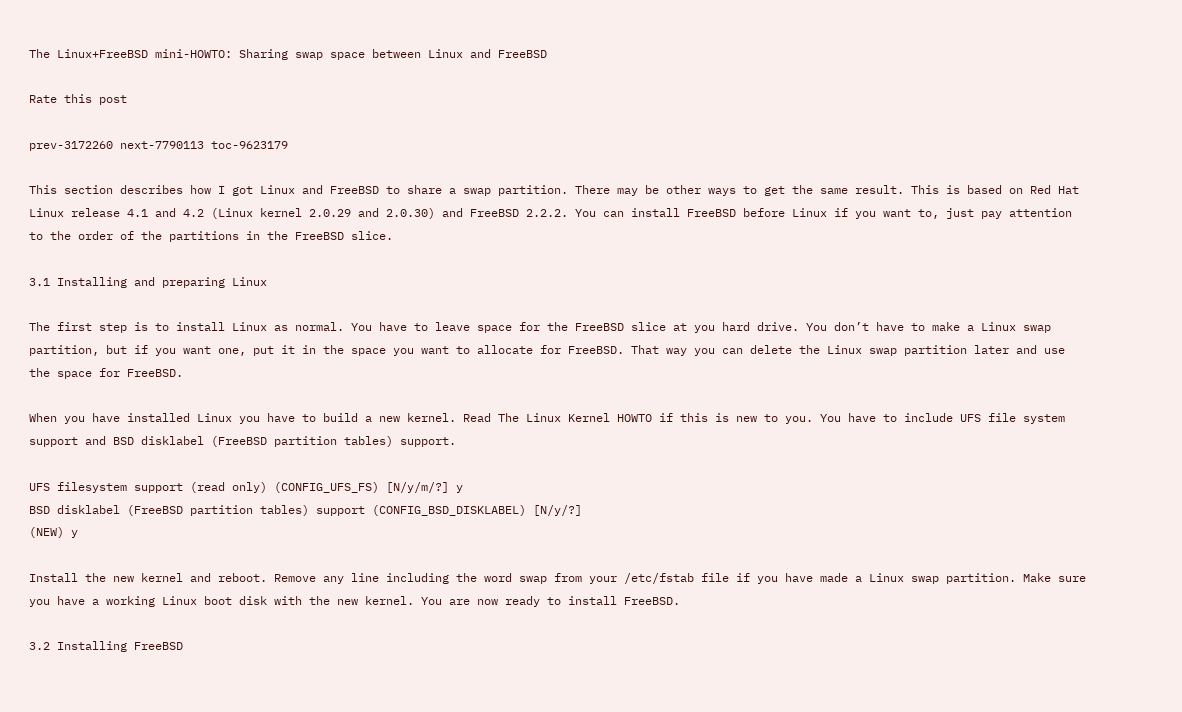The Linux+FreeBSD mini-HOWTO: Sharing swap space between Linux and FreeBSD

Rate this post

prev-3172260 next-7790113 toc-9623179

This section describes how I got Linux and FreeBSD to share a swap partition. There may be other ways to get the same result. This is based on Red Hat Linux release 4.1 and 4.2 (Linux kernel 2.0.29 and 2.0.30) and FreeBSD 2.2.2. You can install FreeBSD before Linux if you want to, just pay attention to the order of the partitions in the FreeBSD slice.

3.1 Installing and preparing Linux

The first step is to install Linux as normal. You have to leave space for the FreeBSD slice at you hard drive. You don’t have to make a Linux swap partition, but if you want one, put it in the space you want to allocate for FreeBSD. That way you can delete the Linux swap partition later and use the space for FreeBSD.

When you have installed Linux you have to build a new kernel. Read The Linux Kernel HOWTO if this is new to you. You have to include UFS file system support and BSD disklabel (FreeBSD partition tables) support.

UFS filesystem support (read only) (CONFIG_UFS_FS) [N/y/m/?] y
BSD disklabel (FreeBSD partition tables) support (CONFIG_BSD_DISKLABEL) [N/y/?]
(NEW) y

Install the new kernel and reboot. Remove any line including the word swap from your /etc/fstab file if you have made a Linux swap partition. Make sure you have a working Linux boot disk with the new kernel. You are now ready to install FreeBSD.

3.2 Installing FreeBSD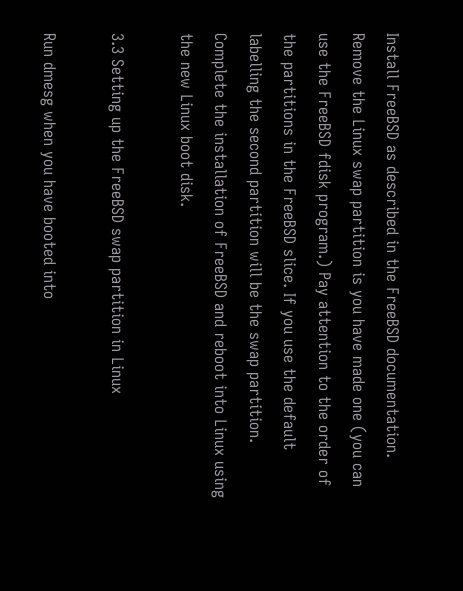Install FreeBSD as described in the FreeBSD documentation. Remove the Linux swap partition is you have made one (you can use the FreeBSD fdisk program.) Pay attention to the order of the partitions in the FreeBSD slice. If you use the default labelling the second partition will be the swap partition. Complete the installation of FreeBSD and reboot into Linux using the new Linux boot disk.

3.3 Setting up the FreeBSD swap partition in Linux

Run dmesg when you have booted into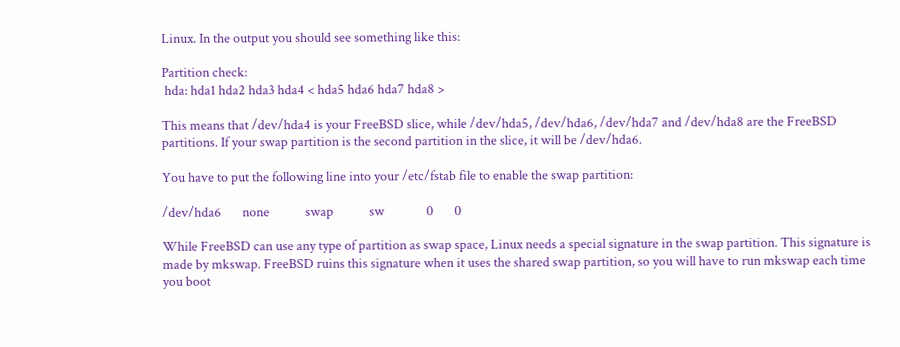Linux. In the output you should see something like this:

Partition check:
 hda: hda1 hda2 hda3 hda4 < hda5 hda6 hda7 hda8 >

This means that /dev/hda4 is your FreeBSD slice, while /dev/hda5, /dev/hda6, /dev/hda7 and /dev/hda8 are the FreeBSD partitions. If your swap partition is the second partition in the slice, it will be /dev/hda6.

You have to put the following line into your /etc/fstab file to enable the swap partition:

/dev/hda6       none            swap            sw              0       0

While FreeBSD can use any type of partition as swap space, Linux needs a special signature in the swap partition. This signature is made by mkswap. FreeBSD ruins this signature when it uses the shared swap partition, so you will have to run mkswap each time you boot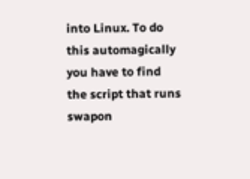into Linux. To do this automagically you have to find the script that runs swapon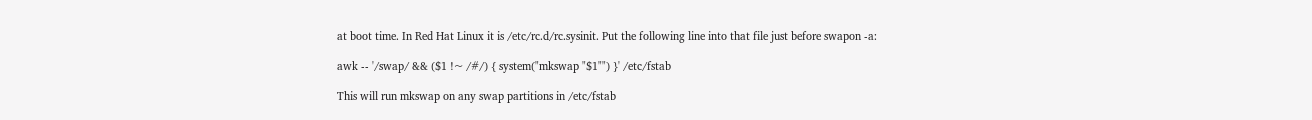at boot time. In Red Hat Linux it is /etc/rc.d/rc.sysinit. Put the following line into that file just before swapon -a:

awk -- '/swap/ && ($1 !~ /#/) { system("mkswap "$1"") }' /etc/fstab

This will run mkswap on any swap partitions in /etc/fstab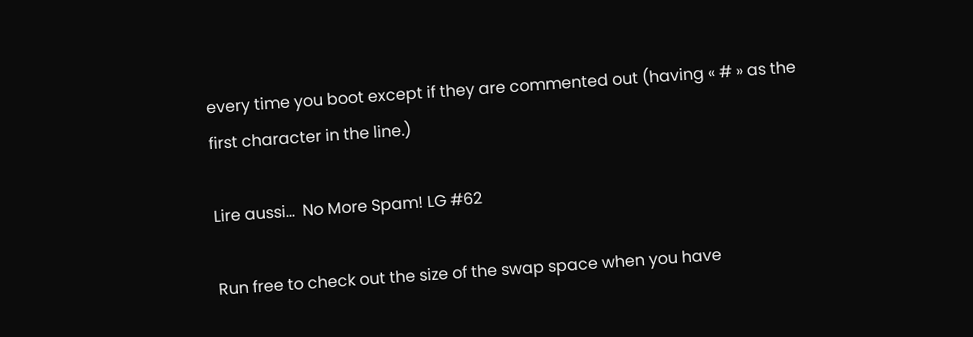every time you boot except if they are commented out (having « # » as the first character in the line.)

Lire aussi...  No More Spam! LG #62

Run free to check out the size of the swap space when you have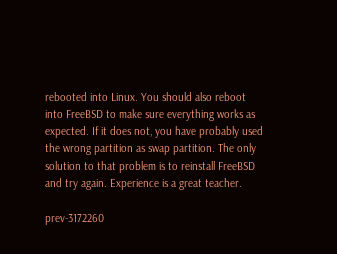rebooted into Linux. You should also reboot into FreeBSD to make sure everything works as expected. If it does not, you have probably used the wrong partition as swap partition. The only solution to that problem is to reinstall FreeBSD and try again. Experience is a great teacher.

prev-3172260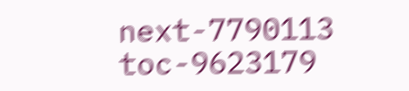next-7790113 toc-9623179